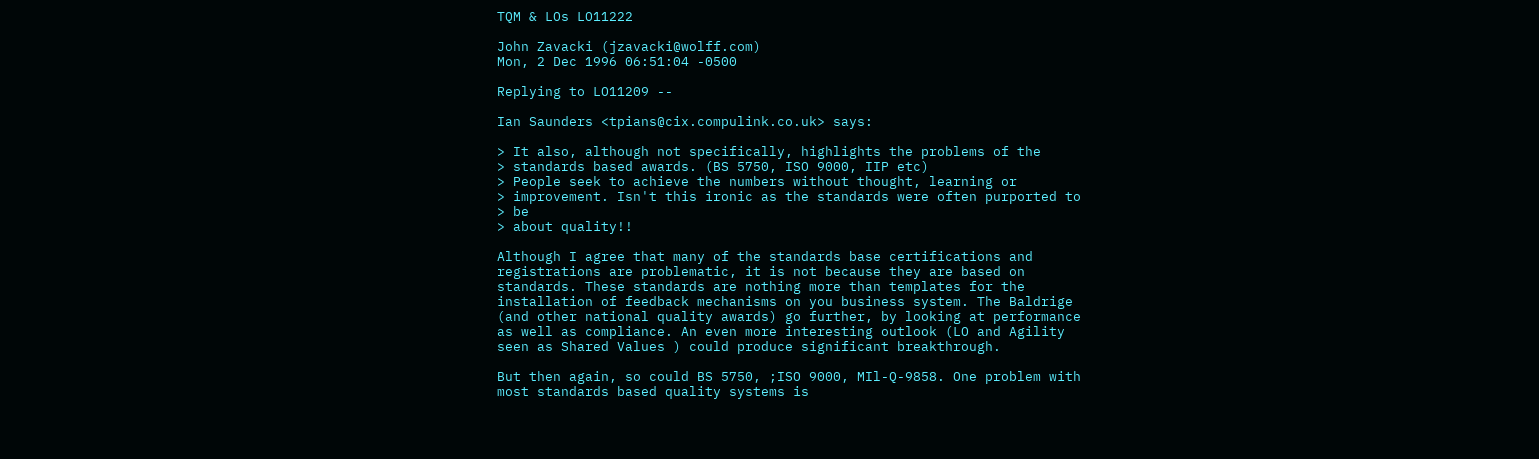TQM & LOs LO11222

John Zavacki (jzavacki@wolff.com)
Mon, 2 Dec 1996 06:51:04 -0500

Replying to LO11209 --

Ian Saunders <tpians@cix.compulink.co.uk> says:

> It also, although not specifically, highlights the problems of the
> standards based awards. (BS 5750, ISO 9000, IIP etc)
> People seek to achieve the numbers without thought, learning or
> improvement. Isn't this ironic as the standards were often purported to
> be
> about quality!!

Although I agree that many of the standards base certifications and
registrations are problematic, it is not because they are based on
standards. These standards are nothing more than templates for the
installation of feedback mechanisms on you business system. The Baldrige
(and other national quality awards) go further, by looking at performance
as well as compliance. An even more interesting outlook (LO and Agility
seen as Shared Values ) could produce significant breakthrough.

But then again, so could BS 5750, ;ISO 9000, MIl-Q-9858. One problem with
most standards based quality systems is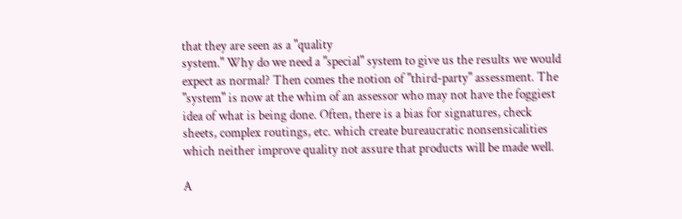that they are seen as a "quality
system." Why do we need a "special" system to give us the results we would
expect as normal? Then comes the notion of "third-party" assessment. The
"system" is now at the whim of an assessor who may not have the foggiest
idea of what is being done. Often, there is a bias for signatures, check
sheets, complex routings, etc. which create bureaucratic nonsensicalities
which neither improve quality not assure that products will be made well.

A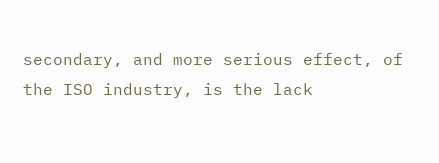secondary, and more serious effect, of the ISO industry, is the lack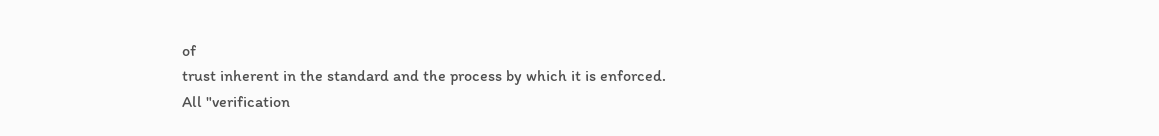of
trust inherent in the standard and the process by which it is enforced.
All "verification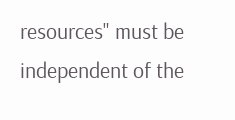resources" must be independent of the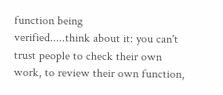function being
verified.....think about it: you can't trust people to check their own
work, to review their own function,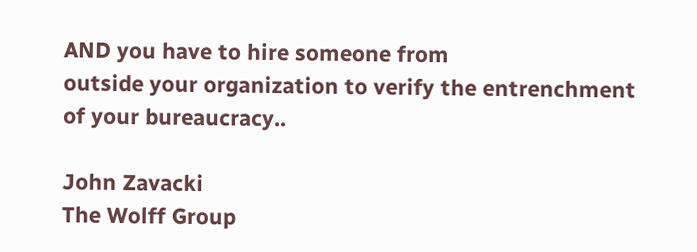AND you have to hire someone from
outside your organization to verify the entrenchment of your bureaucracy..

John Zavacki
The Wolff Group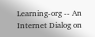Learning-org -- An Internet Dialog on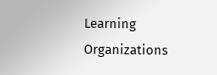Learning Organizations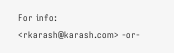For info: <rkarash@karash.com> -or-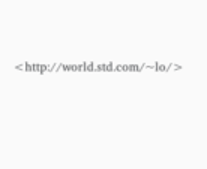<http://world.std.com/~lo/>